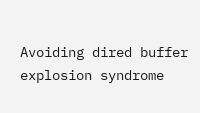Avoiding dired buffer explosion syndrome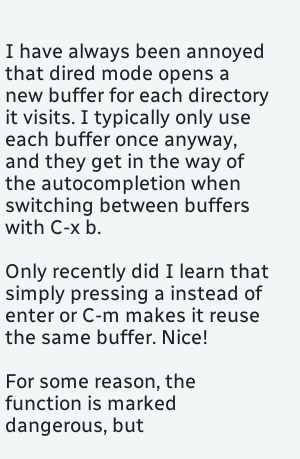I have always been annoyed that dired mode opens a new buffer for each directory it visits. I typically only use each buffer once anyway, and they get in the way of the autocompletion when switching between buffers with C-x b.

Only recently did I learn that simply pressing a instead of enter or C-m makes it reuse the same buffer. Nice!

For some reason, the function is marked dangerous, but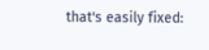that's easily fixed: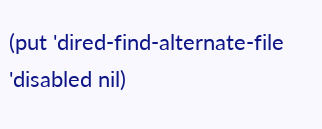(put 'dired-find-alternate-file 'disabled nil)